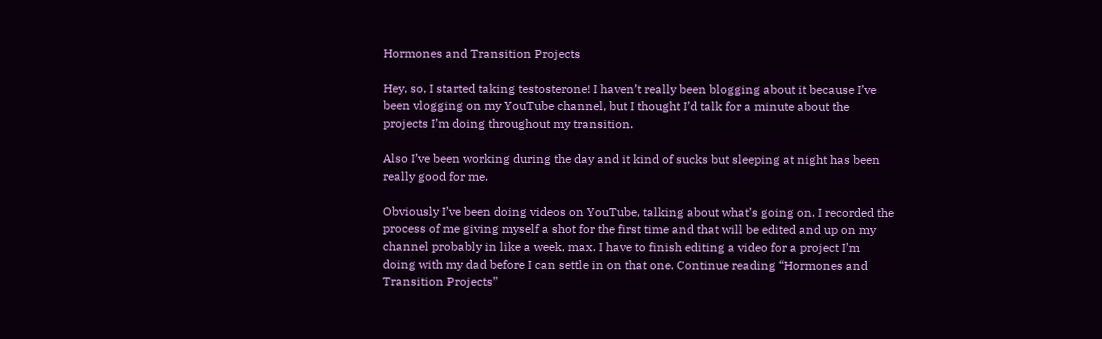Hormones and Transition Projects

Hey, so, I started taking testosterone! I haven’t really been blogging about it because I’ve been vlogging on my YouTube channel, but I thought I’d talk for a minute about the projects I’m doing throughout my transition.

Also I’ve been working during the day and it kind of sucks but sleeping at night has been really good for me.

Obviously I’ve been doing videos on YouTube, talking about what’s going on. I recorded the process of me giving myself a shot for the first time and that will be edited and up on my channel probably in like a week, max. I have to finish editing a video for a project I’m doing with my dad before I can settle in on that one. Continue reading “Hormones and Transition Projects”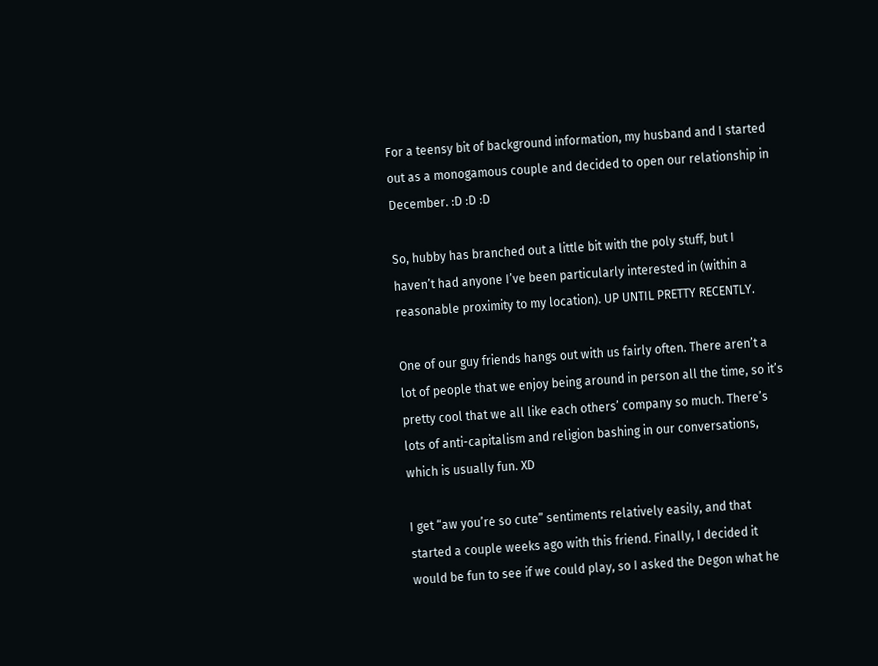For a teensy bit of background information, my husband and I started out as a monogamous couple and decided to open our relationship in December. :D :D :D

So, hubby has branched out a little bit with the poly stuff, but I haven’t had anyone I’ve been particularly interested in (within a reasonable proximity to my location). UP UNTIL PRETTY RECENTLY.

One of our guy friends hangs out with us fairly often. There aren’t a lot of people that we enjoy being around in person all the time, so it’s pretty cool that we all like each others’ company so much. There’s lots of anti-capitalism and religion bashing in our conversations, which is usually fun. XD

I get “aw you’re so cute” sentiments relatively easily, and that started a couple weeks ago with this friend. Finally, I decided it would be fun to see if we could play, so I asked the Degon what he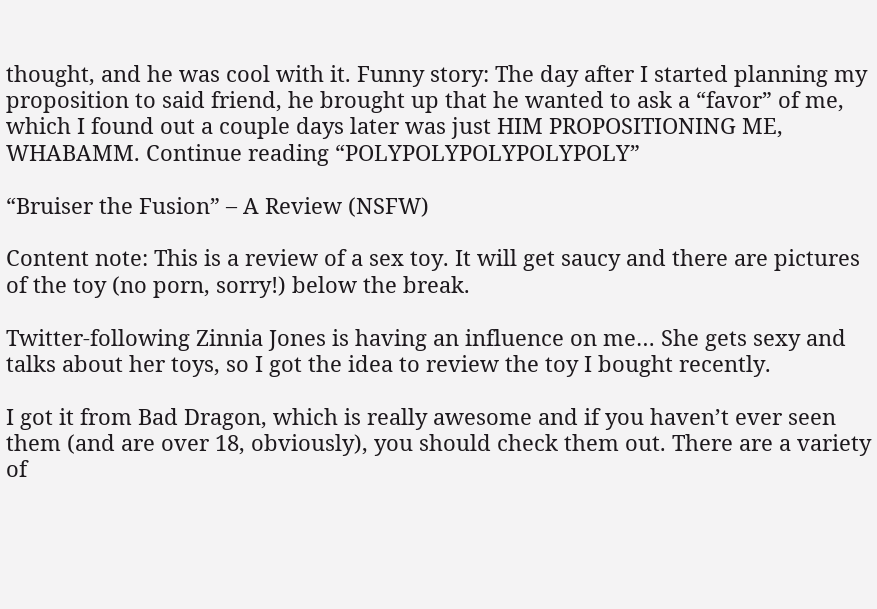thought, and he was cool with it. Funny story: The day after I started planning my proposition to said friend, he brought up that he wanted to ask a “favor” of me, which I found out a couple days later was just HIM PROPOSITIONING ME, WHABAMM. Continue reading “POLYPOLYPOLYPOLYPOLY”

“Bruiser the Fusion” – A Review (NSFW)

Content note: This is a review of a sex toy. It will get saucy and there are pictures of the toy (no porn, sorry!) below the break.

Twitter-following Zinnia Jones is having an influence on me… She gets sexy and talks about her toys, so I got the idea to review the toy I bought recently.

I got it from Bad Dragon, which is really awesome and if you haven’t ever seen them (and are over 18, obviously), you should check them out. There are a variety of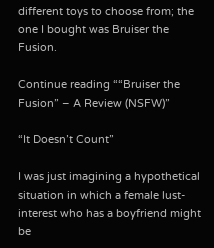different toys to choose from; the one I bought was Bruiser the Fusion.

Continue reading ““Bruiser the Fusion” – A Review (NSFW)”

“It Doesn’t Count”

I was just imagining a hypothetical situation in which a female lust-interest who has a boyfriend might be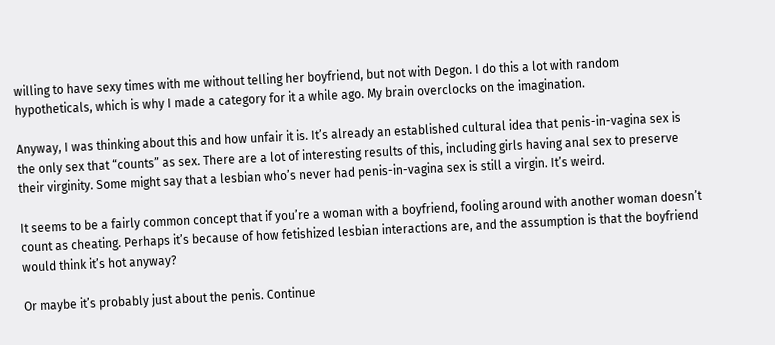willing to have sexy times with me without telling her boyfriend, but not with Degon. I do this a lot with random hypotheticals, which is why I made a category for it a while ago. My brain overclocks on the imagination.

Anyway, I was thinking about this and how unfair it is. It’s already an established cultural idea that penis-in-vagina sex is the only sex that “counts” as sex. There are a lot of interesting results of this, including girls having anal sex to preserve their virginity. Some might say that a lesbian who’s never had penis-in-vagina sex is still a virgin. It’s weird.

It seems to be a fairly common concept that if you’re a woman with a boyfriend, fooling around with another woman doesn’t count as cheating. Perhaps it’s because of how fetishized lesbian interactions are, and the assumption is that the boyfriend would think it’s hot anyway?

Or maybe it’s probably just about the penis. Continue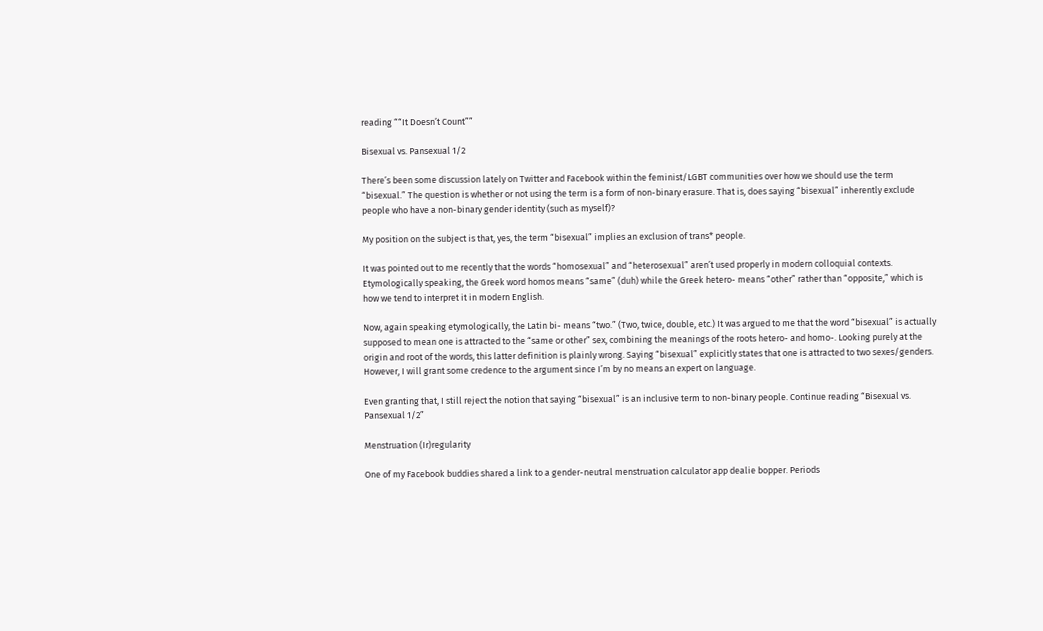reading ““It Doesn’t Count””

Bisexual vs. Pansexual 1/2

There’s been some discussion lately on Twitter and Facebook within the feminist/LGBT communities over how we should use the term “bisexual.” The question is whether or not using the term is a form of non-binary erasure. That is, does saying “bisexual” inherently exclude people who have a non-binary gender identity (such as myself)?

My position on the subject is that, yes, the term “bisexual” implies an exclusion of trans* people.

It was pointed out to me recently that the words “homosexual” and “heterosexual” aren’t used properly in modern colloquial contexts. Etymologically speaking, the Greek word homos means “same” (duh) while the Greek hetero- means “other” rather than “opposite,” which is how we tend to interpret it in modern English.

Now, again speaking etymologically, the Latin bi- means “two.” (Two, twice, double, etc.) It was argued to me that the word “bisexual” is actually supposed to mean one is attracted to the “same or other” sex, combining the meanings of the roots hetero- and homo-. Looking purely at the origin and root of the words, this latter definition is plainly wrong. Saying “bisexual” explicitly states that one is attracted to two sexes/genders. However, I will grant some credence to the argument since I’m by no means an expert on language.

Even granting that, I still reject the notion that saying “bisexual” is an inclusive term to non-binary people. Continue reading “Bisexual vs. Pansexual 1/2”

Menstruation (Ir)regularity

One of my Facebook buddies shared a link to a gender-neutral menstruation calculator app dealie bopper. Periods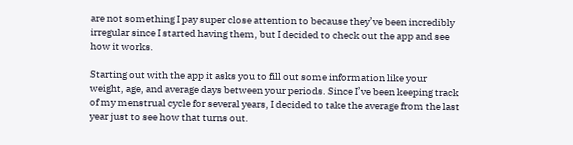are not something I pay super close attention to because they’ve been incredibly irregular since I started having them, but I decided to check out the app and see how it works.

Starting out with the app it asks you to fill out some information like your weight, age, and average days between your periods. Since I’ve been keeping track of my menstrual cycle for several years, I decided to take the average from the last year just to see how that turns out.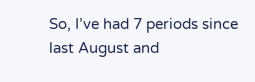So, I’ve had 7 periods since last August and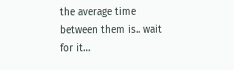the average time between them is.. wait for it…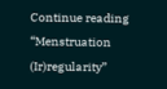Continue reading “Menstruation (Ir)regularity”